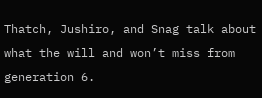Thatch, Jushiro, and Snag talk about what the will and won’t miss from generation 6.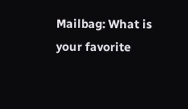Mailbag: What is your favorite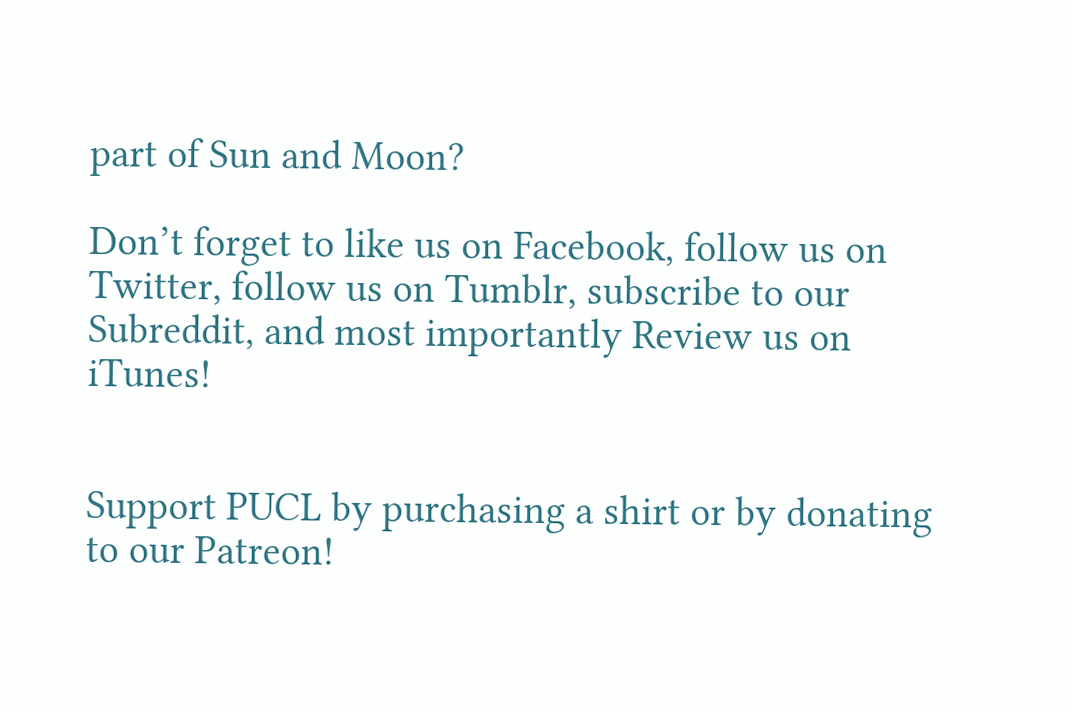part of Sun and Moon?

Don’t forget to like us on Facebook, follow us on Twitter, follow us on Tumblr, subscribe to our Subreddit, and most importantly Review us on iTunes!


Support PUCL by purchasing a shirt or by donating to our Patreon!